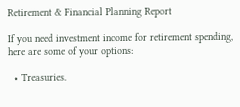Retirement & Financial Planning Report

If you need investment income for retirement spending, here are some of your options:

  • Treasuries.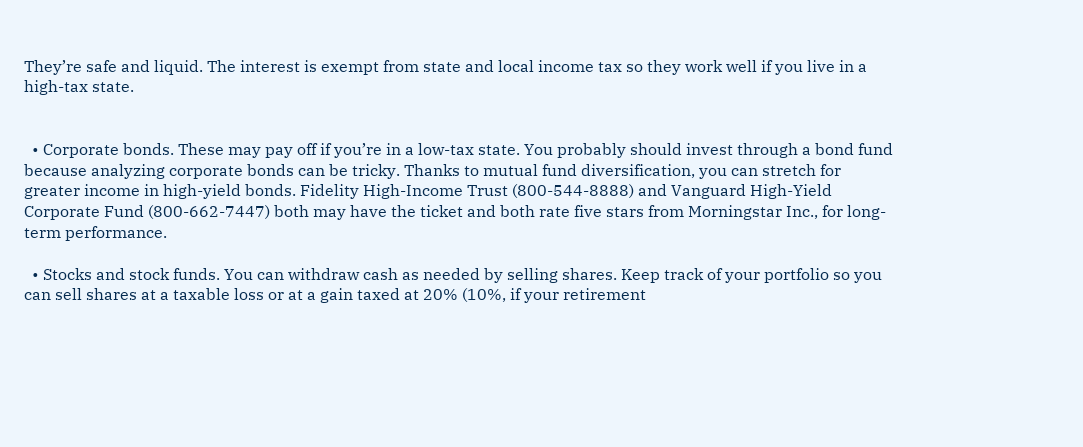They’re safe and liquid. The interest is exempt from state and local income tax so they work well if you live in a high-tax state.


  • Corporate bonds. These may pay off if you’re in a low-tax state. You probably should invest through a bond fund because analyzing corporate bonds can be tricky. Thanks to mutual fund diversification, you can stretch for greater income in high-yield bonds. Fidelity High-Income Trust (800-544-8888) and Vanguard High-Yield Corporate Fund (800-662-7447) both may have the ticket and both rate five stars from Morningstar Inc., for long-term performance.

  • Stocks and stock funds. You can withdraw cash as needed by selling shares. Keep track of your portfolio so you can sell shares at a taxable loss or at a gain taxed at 20% (10%, if your retirement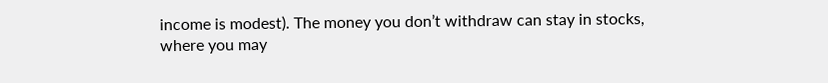income is modest). The money you don’t withdraw can stay in stocks, where you may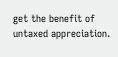get the benefit of untaxed appreciation.